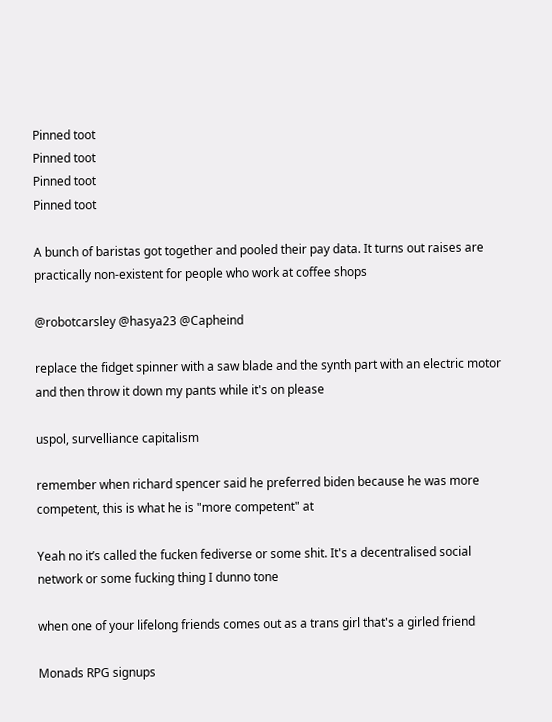Pinned toot
Pinned toot
Pinned toot
Pinned toot

A bunch of baristas got together and pooled their pay data. It turns out raises are practically non-existent for people who work at coffee shops

@robotcarsley @hasya23 @Capheind

replace the fidget spinner with a saw blade and the synth part with an electric motor and then throw it down my pants while it's on please

uspol, survelliance capitalism

remember when richard spencer said he preferred biden because he was more competent, this is what he is "more competent" at

Yeah no it’s called the fucken fediverse or some shit. It's a decentralised social network or some fucking thing I dunno tone

when one of your lifelong friends comes out as a trans girl that's a girled friend

Monads RPG signups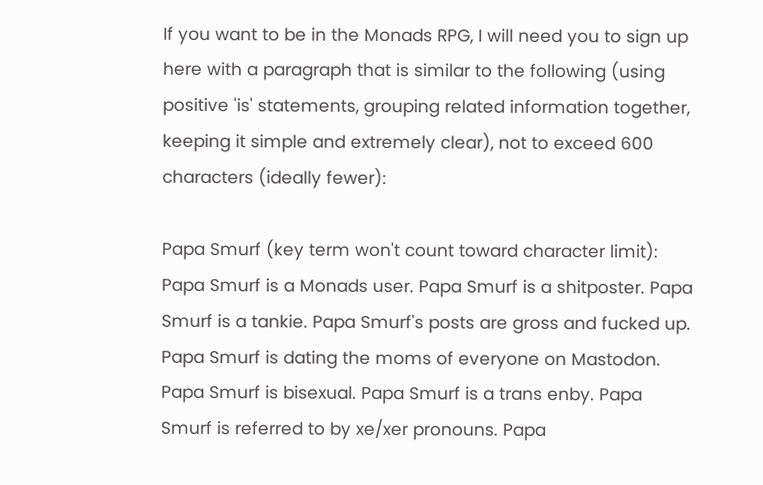If you want to be in the Monads RPG, I will need you to sign up here with a paragraph that is similar to the following (using positive 'is' statements, grouping related information together, keeping it simple and extremely clear), not to exceed 600 characters (ideally fewer):

Papa Smurf (key term won't count toward character limit):
Papa Smurf is a Monads user. Papa Smurf is a shitposter. Papa Smurf is a tankie. Papa Smurf's posts are gross and fucked up. Papa Smurf is dating the moms of everyone on Mastodon. Papa Smurf is bisexual. Papa Smurf is a trans enby. Papa Smurf is referred to by xe/xer pronouns. Papa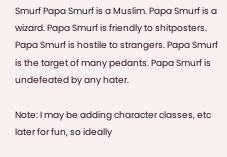Smurf Papa Smurf is a Muslim. Papa Smurf is a wizard. Papa Smurf is friendly to shitposters. Papa Smurf is hostile to strangers. Papa Smurf is the target of many pedants. Papa Smurf is undefeated by any hater.

Note: I may be adding character classes, etc later for fun, so ideally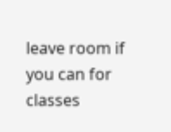leave room if you can for classes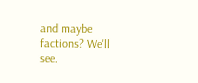and maybe factions? We'll see.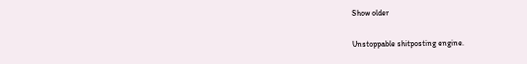Show older

Unstoppable shitposting engine.